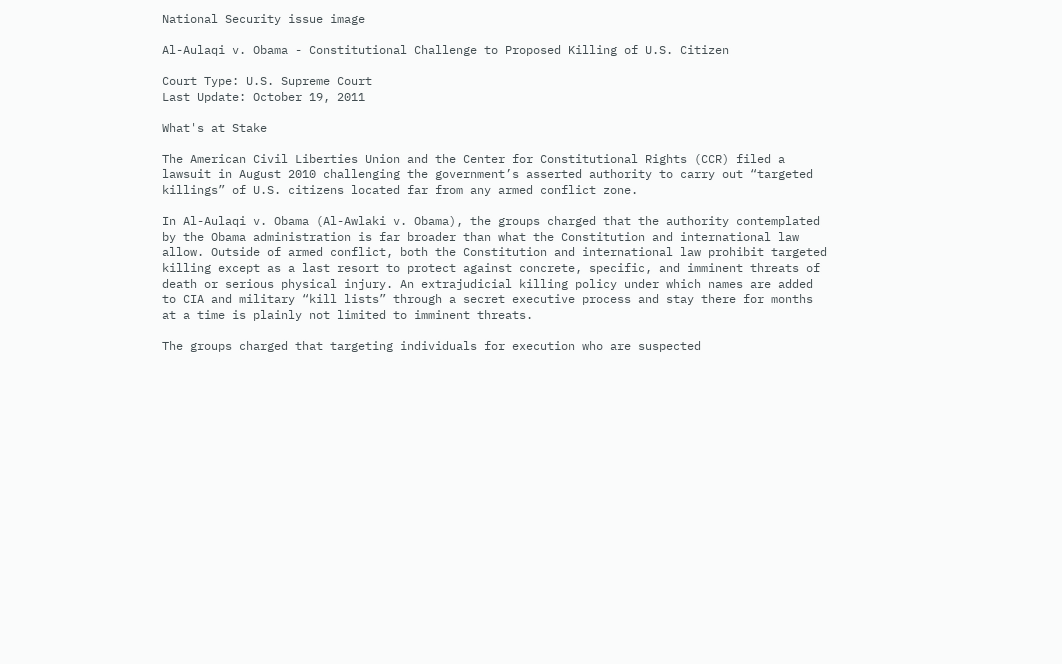National Security issue image

Al-Aulaqi v. Obama - Constitutional Challenge to Proposed Killing of U.S. Citizen

Court Type: U.S. Supreme Court
Last Update: October 19, 2011

What's at Stake

The American Civil Liberties Union and the Center for Constitutional Rights (CCR) filed a lawsuit in August 2010 challenging the government’s asserted authority to carry out “targeted killings” of U.S. citizens located far from any armed conflict zone.

In Al-Aulaqi v. Obama (Al-Awlaki v. Obama), the groups charged that the authority contemplated by the Obama administration is far broader than what the Constitution and international law allow. Outside of armed conflict, both the Constitution and international law prohibit targeted killing except as a last resort to protect against concrete, specific, and imminent threats of death or serious physical injury. An extrajudicial killing policy under which names are added to CIA and military “kill lists” through a secret executive process and stay there for months at a time is plainly not limited to imminent threats.

The groups charged that targeting individuals for execution who are suspected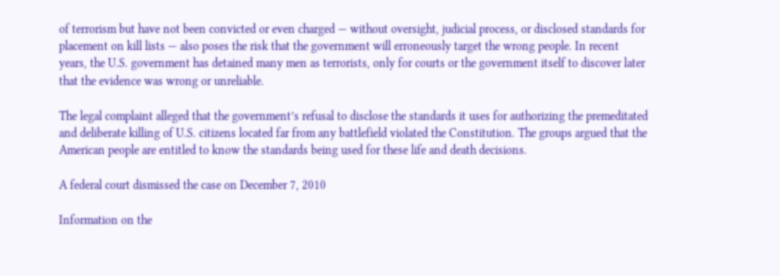of terrorism but have not been convicted or even charged — without oversight, judicial process, or disclosed standards for placement on kill lists — also poses the risk that the government will erroneously target the wrong people. In recent years, the U.S. government has detained many men as terrorists, only for courts or the government itself to discover later that the evidence was wrong or unreliable.

The legal complaint alleged that the government’s refusal to disclose the standards it uses for authorizing the premeditated and deliberate killing of U.S. citizens located far from any battlefield violated the Constitution. The groups argued that the American people are entitled to know the standards being used for these life and death decisions.

A federal court dismissed the case on December 7, 2010

Information on the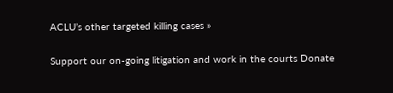ACLU’s other targeted killing cases »

Support our on-going litigation and work in the courts Donate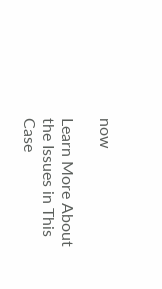now

Learn More About the Issues in This Case